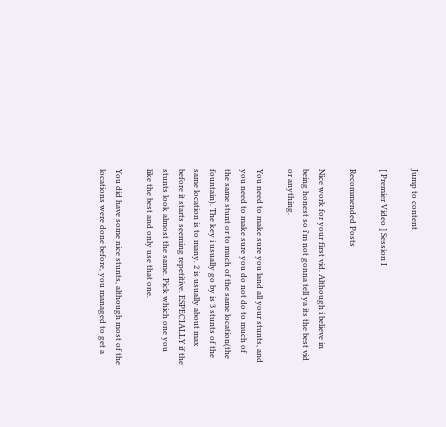Jump to content

[ Premier Video ] Session I

Recommended Posts

Nice work for your first vid. Although i believe in being honest so i'm not gonna tell ya its the best vid or anything.

You need to make sure you land all your stunts, and you need to make sure you do not do to much of the same stunt or to much of the same location(the fountain). The key i usually go by is 3 stunts of the same location is to many. 2 is usually about max before it starts seeming repetitive. ESPECIALLY if the stunts look almost the same. Pick which one you like the best and only use that one.

You did have some nice stunts, although most of the locations were done before, you managed to get a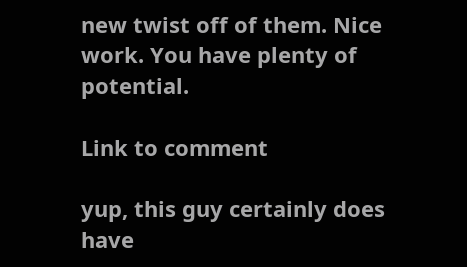new twist off of them. Nice work. You have plenty of potential.

Link to comment

yup, this guy certainly does have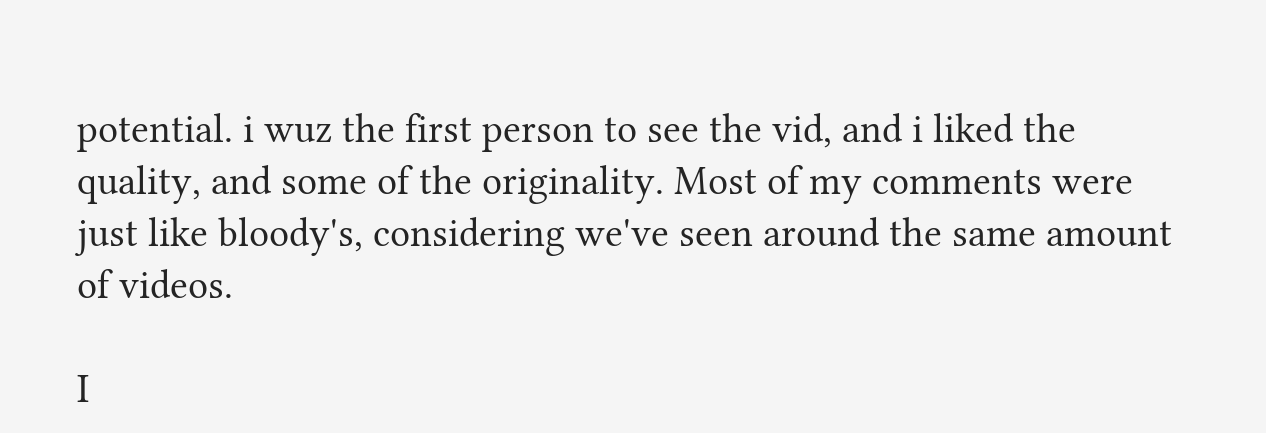potential. i wuz the first person to see the vid, and i liked the quality, and some of the originality. Most of my comments were just like bloody's, considering we've seen around the same amount of videos.

I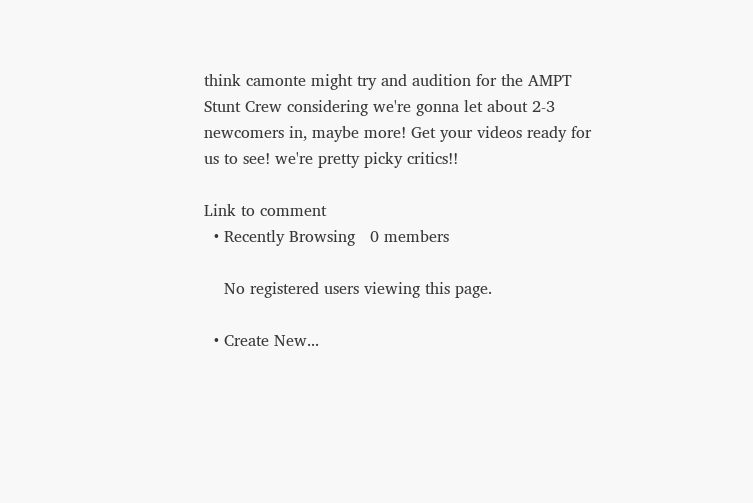think camonte might try and audition for the AMPT Stunt Crew considering we're gonna let about 2-3 newcomers in, maybe more! Get your videos ready for us to see! we're pretty picky critics!!

Link to comment
  • Recently Browsing   0 members

    No registered users viewing this page.

  • Create New...